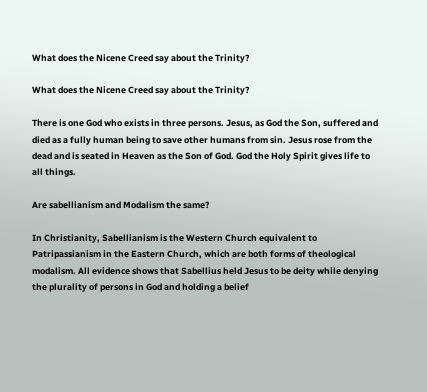What does the Nicene Creed say about the Trinity?

What does the Nicene Creed say about the Trinity?

There is one God who exists in three persons. Jesus, as God the Son, suffered and died as a fully human being to save other humans from sin. Jesus rose from the dead and is seated in Heaven as the Son of God. God the Holy Spirit gives life to all things.

Are sabellianism and Modalism the same?

In Christianity, Sabellianism is the Western Church equivalent to Patripassianism in the Eastern Church, which are both forms of theological modalism. All evidence shows that Sabellius held Jesus to be deity while denying the plurality of persons in God and holding a belief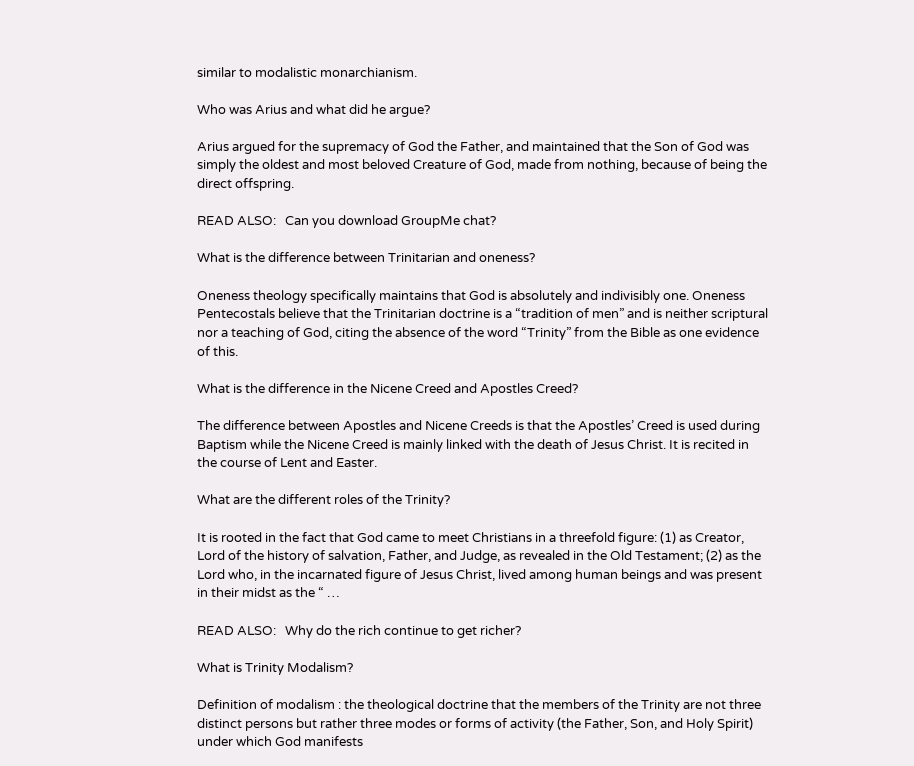similar to modalistic monarchianism.

Who was Arius and what did he argue?

Arius argued for the supremacy of God the Father, and maintained that the Son of God was simply the oldest and most beloved Creature of God, made from nothing, because of being the direct offspring.

READ ALSO:   Can you download GroupMe chat?

What is the difference between Trinitarian and oneness?

Oneness theology specifically maintains that God is absolutely and indivisibly one. Oneness Pentecostals believe that the Trinitarian doctrine is a “tradition of men” and is neither scriptural nor a teaching of God, citing the absence of the word “Trinity” from the Bible as one evidence of this.

What is the difference in the Nicene Creed and Apostles Creed?

The difference between Apostles and Nicene Creeds is that the Apostles’ Creed is used during Baptism while the Nicene Creed is mainly linked with the death of Jesus Christ. It is recited in the course of Lent and Easter.

What are the different roles of the Trinity?

It is rooted in the fact that God came to meet Christians in a threefold figure: (1) as Creator, Lord of the history of salvation, Father, and Judge, as revealed in the Old Testament; (2) as the Lord who, in the incarnated figure of Jesus Christ, lived among human beings and was present in their midst as the “ …

READ ALSO:   Why do the rich continue to get richer?

What is Trinity Modalism?

Definition of modalism : the theological doctrine that the members of the Trinity are not three distinct persons but rather three modes or forms of activity (the Father, Son, and Holy Spirit) under which God manifests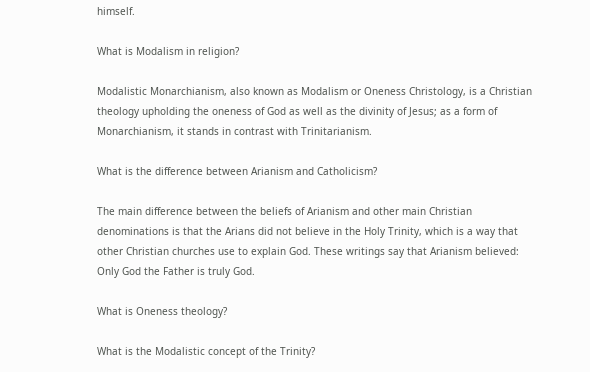himself.

What is Modalism in religion?

Modalistic Monarchianism, also known as Modalism or Oneness Christology, is a Christian theology upholding the oneness of God as well as the divinity of Jesus; as a form of Monarchianism, it stands in contrast with Trinitarianism.

What is the difference between Arianism and Catholicism?

The main difference between the beliefs of Arianism and other main Christian denominations is that the Arians did not believe in the Holy Trinity, which is a way that other Christian churches use to explain God. These writings say that Arianism believed: Only God the Father is truly God.

What is Oneness theology?

What is the Modalistic concept of the Trinity?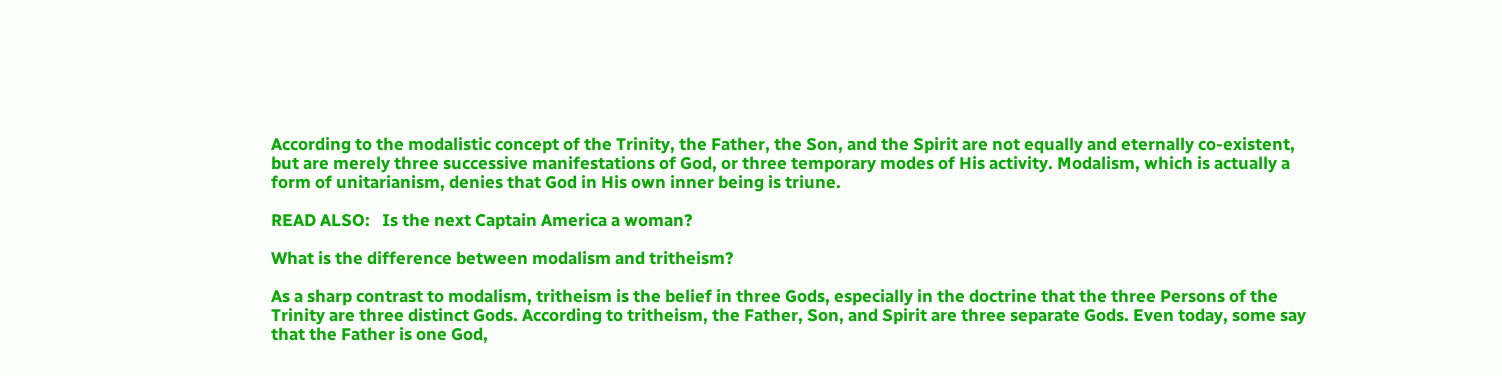According to the modalistic concept of the Trinity, the Father, the Son, and the Spirit are not equally and eternally co-existent, but are merely three successive manifestations of God, or three temporary modes of His activity. Modalism, which is actually a form of unitarianism, denies that God in His own inner being is triune.

READ ALSO:   Is the next Captain America a woman?

What is the difference between modalism and tritheism?

As a sharp contrast to modalism, tritheism is the belief in three Gods, especially in the doctrine that the three Persons of the Trinity are three distinct Gods. According to tritheism, the Father, Son, and Spirit are three separate Gods. Even today, some say that the Father is one God,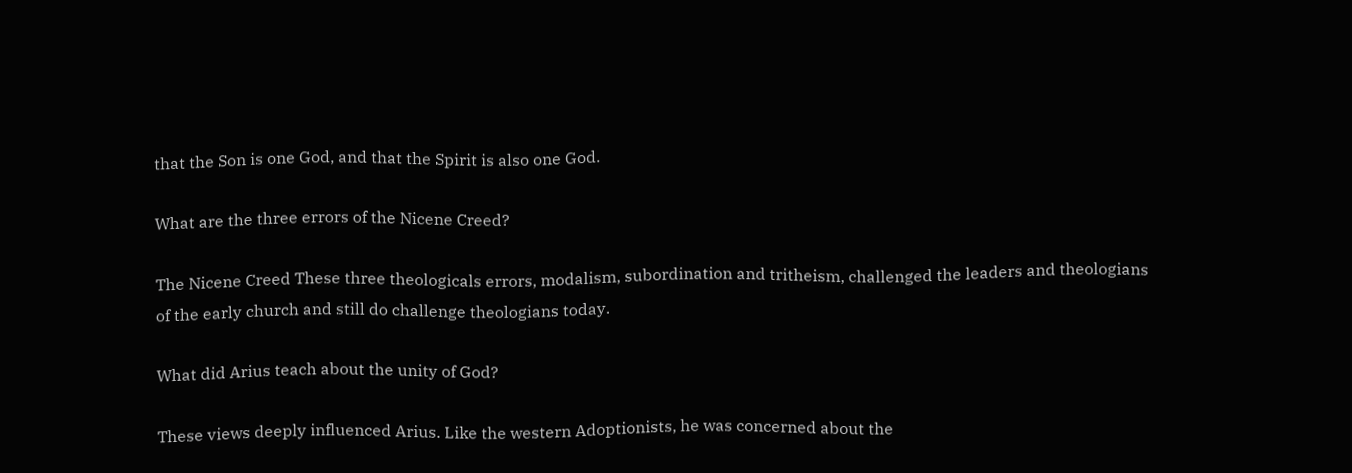that the Son is one God, and that the Spirit is also one God.

What are the three errors of the Nicene Creed?

The Nicene Creed These three theologicals errors, modalism, subordination and tritheism, challenged the leaders and theologians of the early church and still do challenge theologians today.

What did Arius teach about the unity of God?

These views deeply influenced Arius. Like the western Adoptionists, he was concerned about the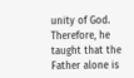unity of God. Therefore, he taught that the Father alone is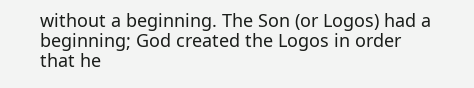without a beginning. The Son (or Logos) had a beginning; God created the Logos in order that he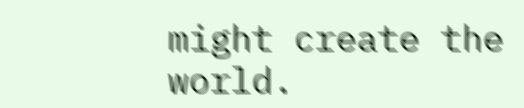might create the world.